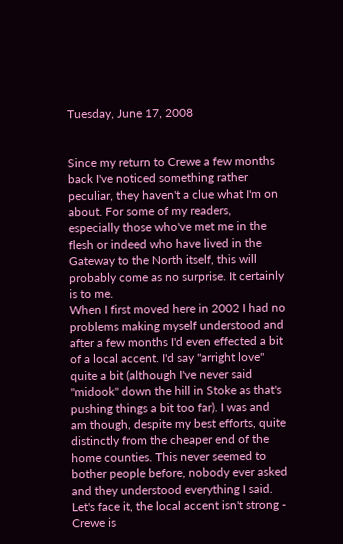Tuesday, June 17, 2008


Since my return to Crewe a few months back I've noticed something rather peculiar, they haven't a clue what I'm on about. For some of my readers, especially those who've met me in the flesh or indeed who have lived in the Gateway to the North itself, this will probably come as no surprise. It certainly is to me.
When I first moved here in 2002 I had no problems making myself understood and after a few months I'd even effected a bit of a local accent. I'd say "arright love" quite a bit (although I've never said "midook" down the hill in Stoke as that's pushing things a bit too far). I was and am though, despite my best efforts, quite distinctly from the cheaper end of the home counties. This never seemed to bother people before, nobody ever asked and they understood everything I said. Let's face it, the local accent isn't strong - Crewe is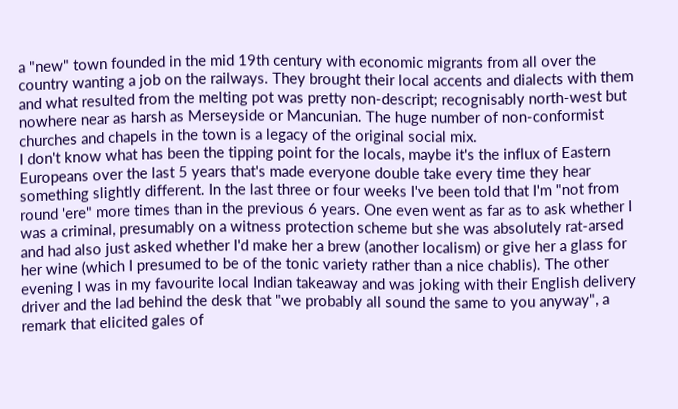a "new" town founded in the mid 19th century with economic migrants from all over the country wanting a job on the railways. They brought their local accents and dialects with them and what resulted from the melting pot was pretty non-descript; recognisably north-west but nowhere near as harsh as Merseyside or Mancunian. The huge number of non-conformist churches and chapels in the town is a legacy of the original social mix.
I don't know what has been the tipping point for the locals, maybe it's the influx of Eastern Europeans over the last 5 years that's made everyone double take every time they hear something slightly different. In the last three or four weeks I've been told that I'm "not from round 'ere" more times than in the previous 6 years. One even went as far as to ask whether I was a criminal, presumably on a witness protection scheme but she was absolutely rat-arsed and had also just asked whether I'd make her a brew (another localism) or give her a glass for her wine (which I presumed to be of the tonic variety rather than a nice chablis). The other evening I was in my favourite local Indian takeaway and was joking with their English delivery driver and the lad behind the desk that "we probably all sound the same to you anyway", a remark that elicited gales of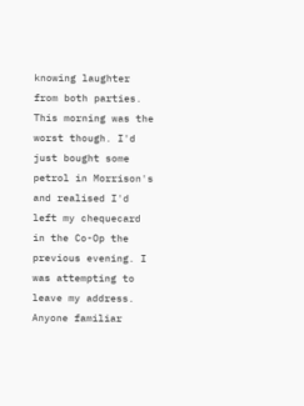knowing laughter from both parties.
This morning was the worst though. I'd just bought some petrol in Morrison's and realised I'd left my chequecard in the Co-Op the previous evening. I was attempting to leave my address. Anyone familiar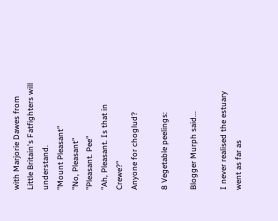with Marjorie Dawes from Little Britain's Fatfighters will understand.
"Mount Pleasant"
"No, Pleasant"
"Pleasant. Pee"
"Ah, Pleasant. Is that in Crewe?"
Anyone for choglud?

8 Vegetable peelings:

Blogger Murph said...

I never realised the estuary went as far as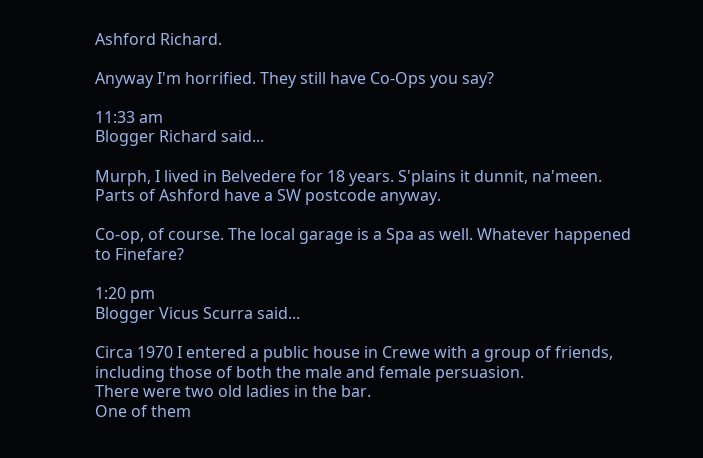Ashford Richard.

Anyway I'm horrified. They still have Co-Ops you say?

11:33 am
Blogger Richard said...

Murph, I lived in Belvedere for 18 years. S'plains it dunnit, na'meen. Parts of Ashford have a SW postcode anyway.

Co-op, of course. The local garage is a Spa as well. Whatever happened to Finefare?

1:20 pm
Blogger Vicus Scurra said...

Circa 1970 I entered a public house in Crewe with a group of friends, including those of both the male and female persuasion.
There were two old ladies in the bar.
One of them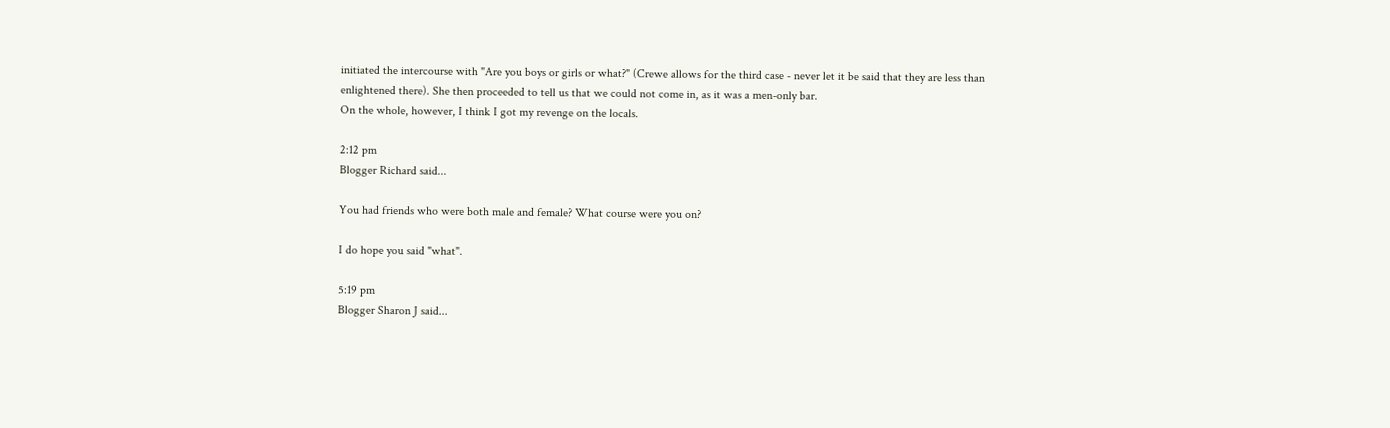initiated the intercourse with "Are you boys or girls or what?" (Crewe allows for the third case - never let it be said that they are less than enlightened there). She then proceeded to tell us that we could not come in, as it was a men-only bar.
On the whole, however, I think I got my revenge on the locals.

2:12 pm
Blogger Richard said...

You had friends who were both male and female? What course were you on?

I do hope you said "what".

5:19 pm
Blogger Sharon J said...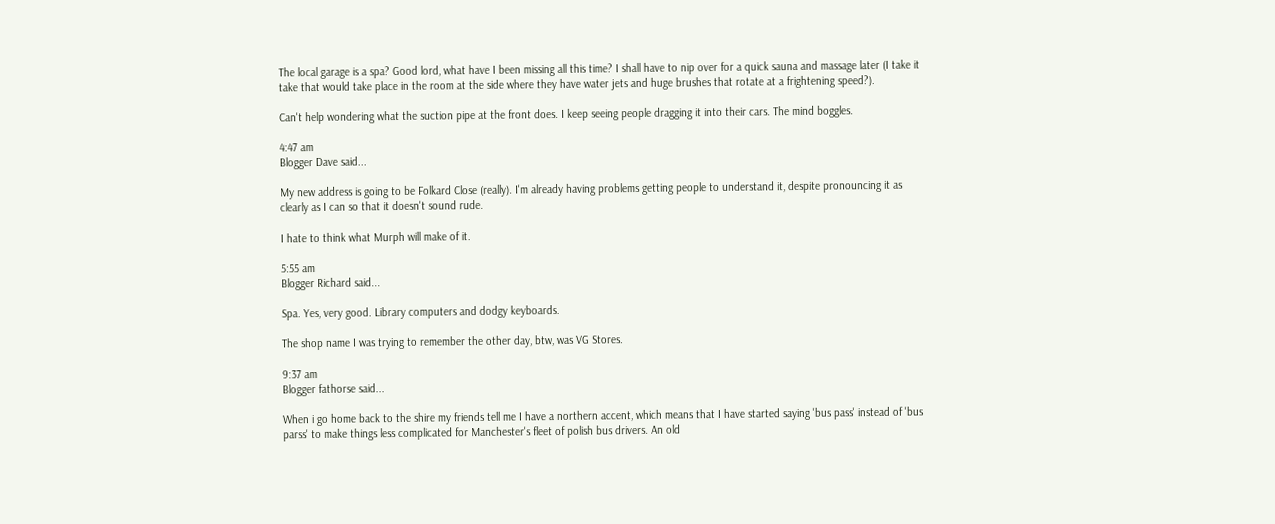The local garage is a spa? Good lord, what have I been missing all this time? I shall have to nip over for a quick sauna and massage later (I take it take that would take place in the room at the side where they have water jets and huge brushes that rotate at a frightening speed?).

Can't help wondering what the suction pipe at the front does. I keep seeing people dragging it into their cars. The mind boggles.

4:47 am
Blogger Dave said...

My new address is going to be Folkard Close (really). I'm already having problems getting people to understand it, despite pronouncing it as clearly as I can so that it doesn't sound rude.

I hate to think what Murph will make of it.

5:55 am
Blogger Richard said...

Spa. Yes, very good. Library computers and dodgy keyboards.

The shop name I was trying to remember the other day, btw, was VG Stores.

9:37 am
Blogger fathorse said...

When i go home back to the shire my friends tell me I have a northern accent, which means that I have started saying 'bus pass' instead of 'bus parss' to make things less complicated for Manchester's fleet of polish bus drivers. An old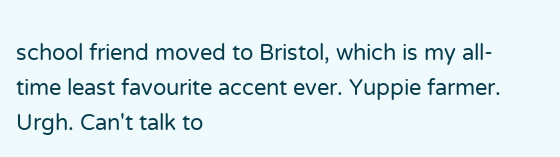school friend moved to Bristol, which is my all-time least favourite accent ever. Yuppie farmer. Urgh. Can't talk to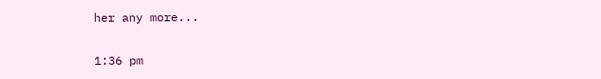her any more...

1:36 pm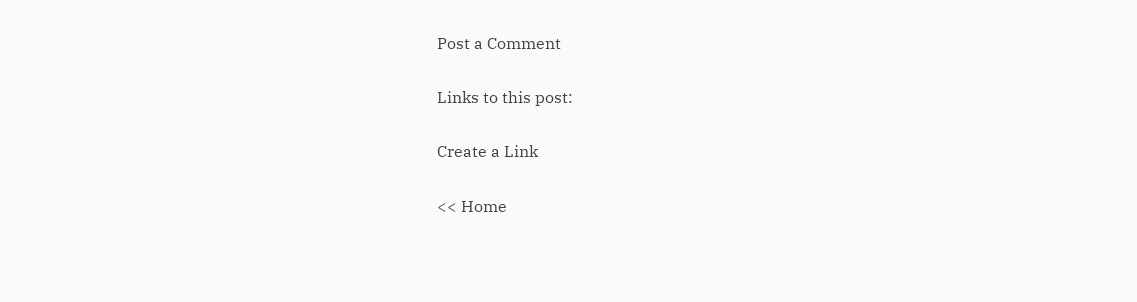Post a Comment

Links to this post:

Create a Link

<< Home